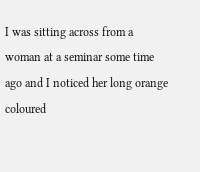I was sitting across from a woman at a seminar some time ago and I noticed her long orange coloured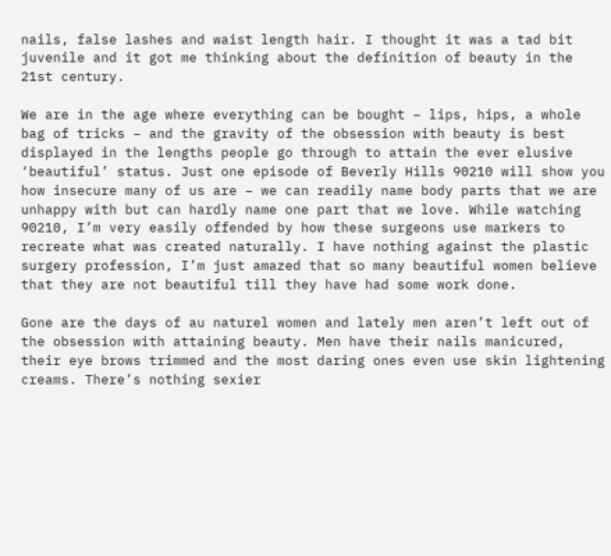nails, false lashes and waist length hair. I thought it was a tad bit juvenile and it got me thinking about the definition of beauty in the 21st century.

We are in the age where everything can be bought – lips, hips, a whole bag of tricks – and the gravity of the obsession with beauty is best displayed in the lengths people go through to attain the ever elusive ‘beautiful’ status. Just one episode of Beverly Hills 90210 will show you how insecure many of us are – we can readily name body parts that we are unhappy with but can hardly name one part that we love. While watching 90210, I’m very easily offended by how these surgeons use markers to recreate what was created naturally. I have nothing against the plastic surgery profession, I’m just amazed that so many beautiful women believe that they are not beautiful till they have had some work done.

Gone are the days of au naturel women and lately men aren’t left out of the obsession with attaining beauty. Men have their nails manicured, their eye brows trimmed and the most daring ones even use skin lightening creams. There’s nothing sexier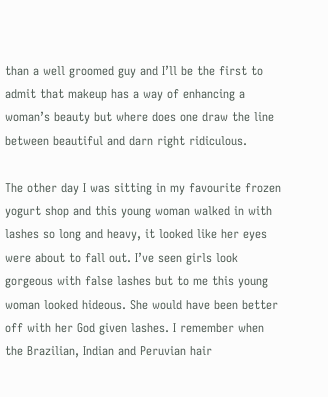than a well groomed guy and I’ll be the first to admit that makeup has a way of enhancing a woman’s beauty but where does one draw the line between beautiful and darn right ridiculous.

The other day I was sitting in my favourite frozen yogurt shop and this young woman walked in with lashes so long and heavy, it looked like her eyes were about to fall out. I’ve seen girls look gorgeous with false lashes but to me this young woman looked hideous. She would have been better off with her God given lashes. I remember when the Brazilian, Indian and Peruvian hair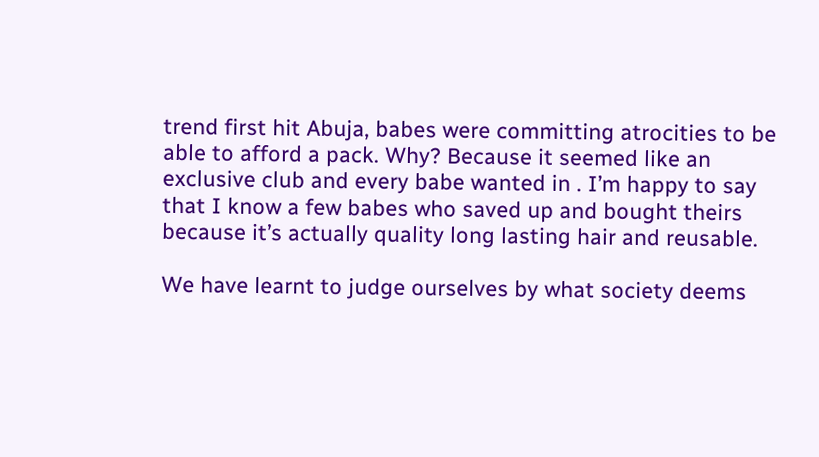trend first hit Abuja, babes were committing atrocities to be able to afford a pack. Why? Because it seemed like an  exclusive club and every babe wanted in . I’m happy to say that I know a few babes who saved up and bought theirs because it’s actually quality long lasting hair and reusable.

We have learnt to judge ourselves by what society deems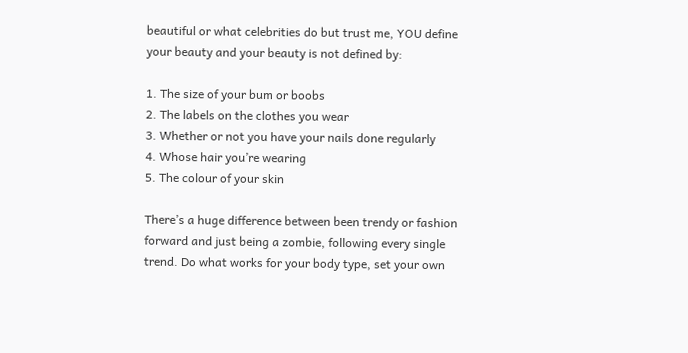beautiful or what celebrities do but trust me, YOU define your beauty and your beauty is not defined by:

1. The size of your bum or boobs
2. The labels on the clothes you wear
3. Whether or not you have your nails done regularly
4. Whose hair you’re wearing
5. The colour of your skin

There’s a huge difference between been trendy or fashion forward and just being a zombie, following every single trend. Do what works for your body type, set your own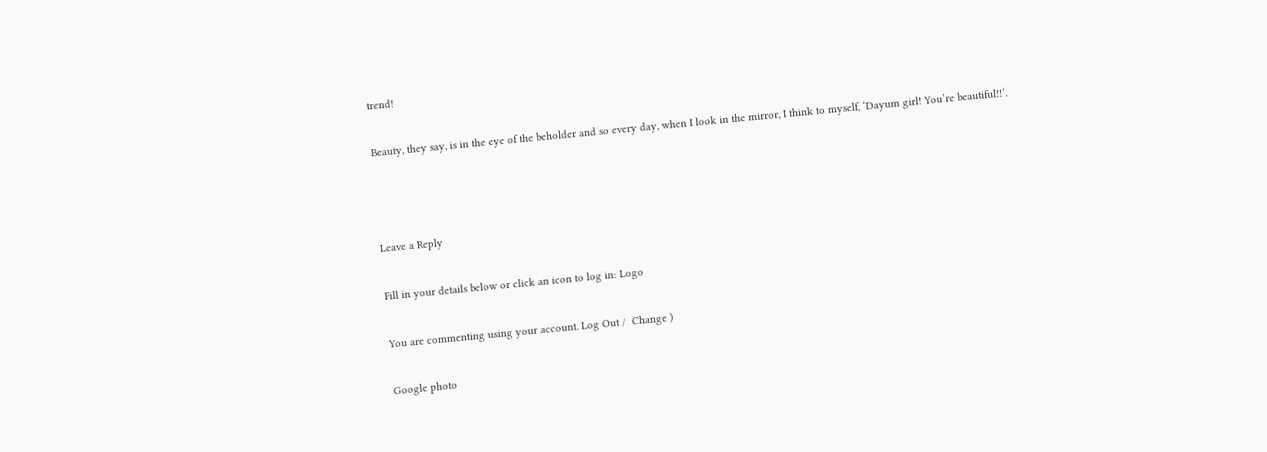trend!

Beauty, they say, is in the eye of the beholder and so every day, when I look in the mirror, I think to myself, ‘Dayum girl! You’re beautiful!!‘.



Leave a Reply

Fill in your details below or click an icon to log in: Logo

You are commenting using your account. Log Out /  Change )

Google photo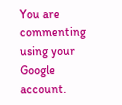You are commenting using your Google account.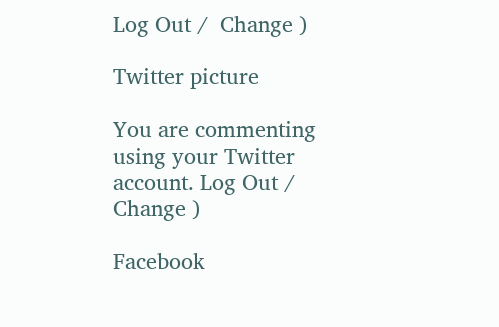Log Out /  Change )

Twitter picture

You are commenting using your Twitter account. Log Out /  Change )

Facebook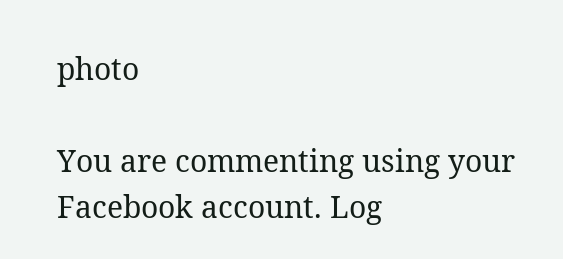photo

You are commenting using your Facebook account. Log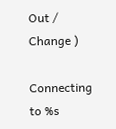Out /  Change )

Connecting to %s